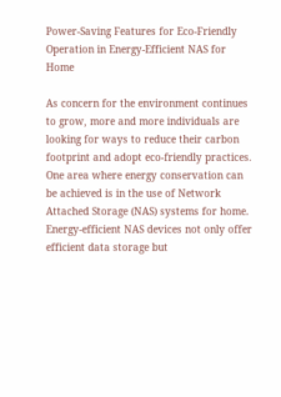Power-Saving Features for Eco-Friendly Operation in Energy-Efficient NAS for Home

As concern for the environment continues to grow, more and more individuals are looking for ways to reduce their carbon footprint and adopt eco-friendly practices. One area where energy conservation can be achieved is in the use of Network Attached Storage (NAS) systems for home. Energy-efficient NAS devices not only offer efficient data storage but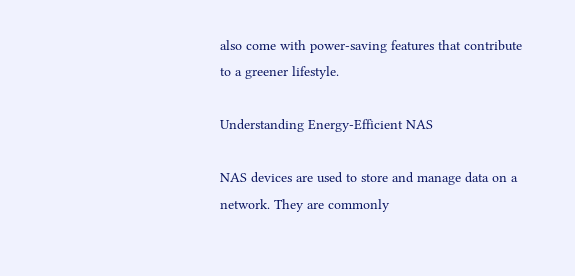also come with power-saving features that contribute to a greener lifestyle.

Understanding Energy-Efficient NAS

NAS devices are used to store and manage data on a network. They are commonly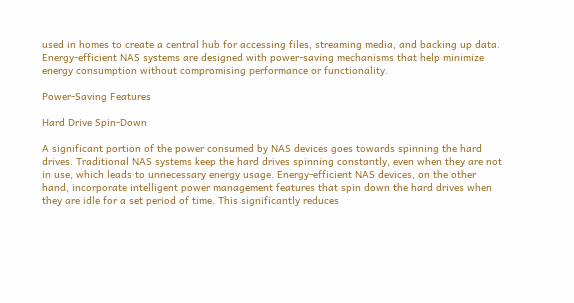used in homes to create a central hub for accessing files, streaming media, and backing up data. Energy-efficient NAS systems are designed with power-saving mechanisms that help minimize energy consumption without compromising performance or functionality.

Power-Saving Features

Hard Drive Spin-Down

A significant portion of the power consumed by NAS devices goes towards spinning the hard drives. Traditional NAS systems keep the hard drives spinning constantly, even when they are not in use, which leads to unnecessary energy usage. Energy-efficient NAS devices, on the other hand, incorporate intelligent power management features that spin down the hard drives when they are idle for a set period of time. This significantly reduces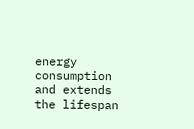energy consumption and extends the lifespan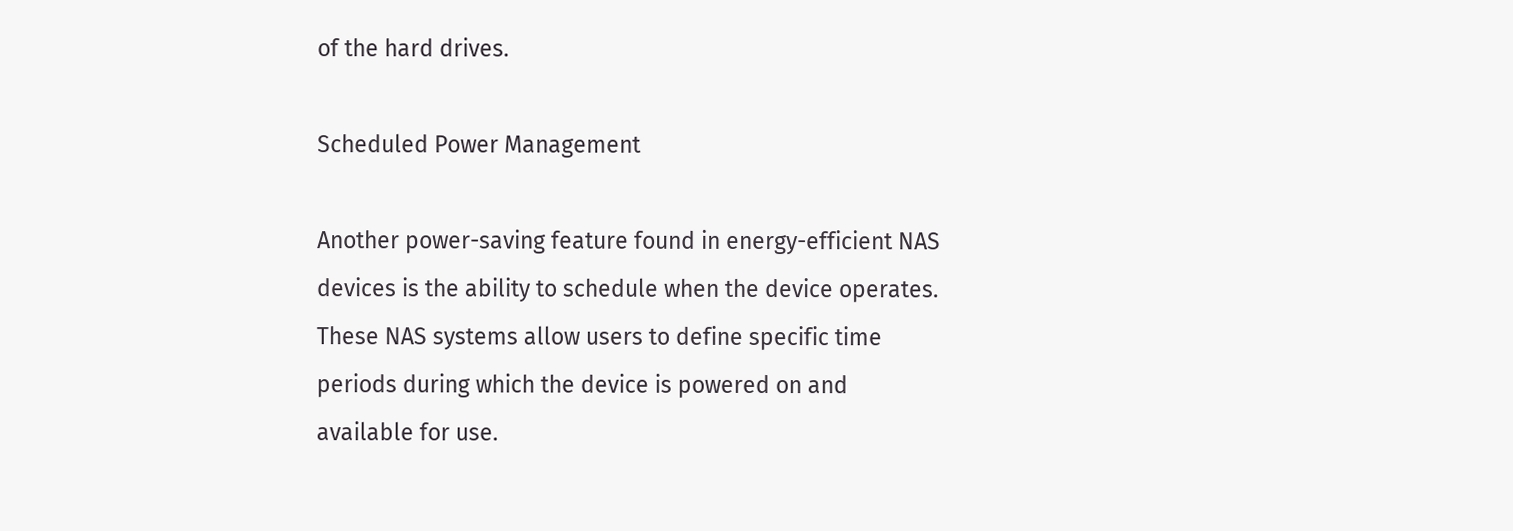of the hard drives.

Scheduled Power Management

Another power-saving feature found in energy-efficient NAS devices is the ability to schedule when the device operates. These NAS systems allow users to define specific time periods during which the device is powered on and available for use.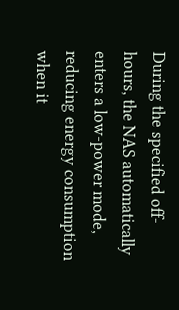During the specified off-hours, the NAS automatically enters a low-power mode, reducing energy consumption when it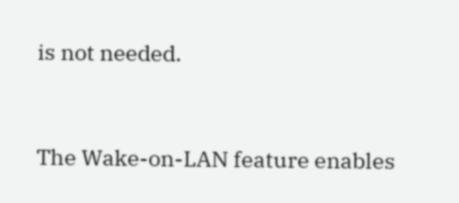is not needed.


The Wake-on-LAN feature enables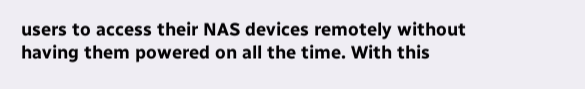users to access their NAS devices remotely without having them powered on all the time. With this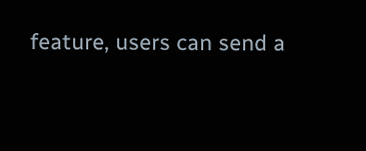feature, users can send a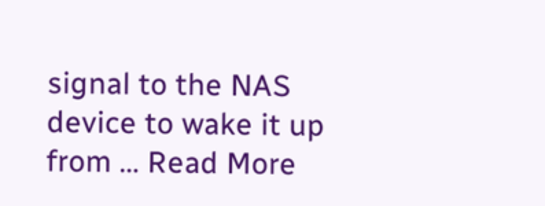signal to the NAS device to wake it up from … Read More